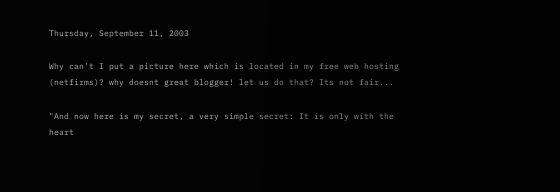Thursday, September 11, 2003

Why can't I put a picture here which is located in my free web hosting (netfirms)? why doesnt great blogger! let us do that? Its not fair...

"And now here is my secret, a very simple secret: It is only with the heart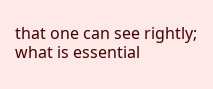that one can see rightly; what is essential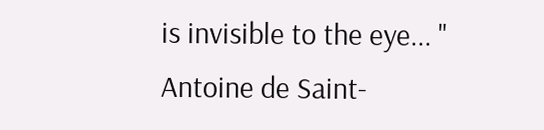is invisible to the eye... "
Antoine de Saint-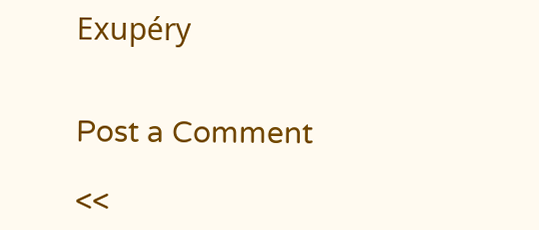Exupéry


Post a Comment

<<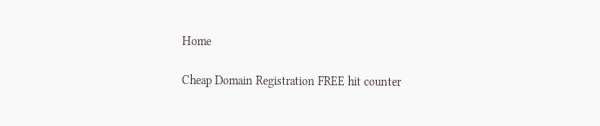Home

Cheap Domain Registration FREE hit counter